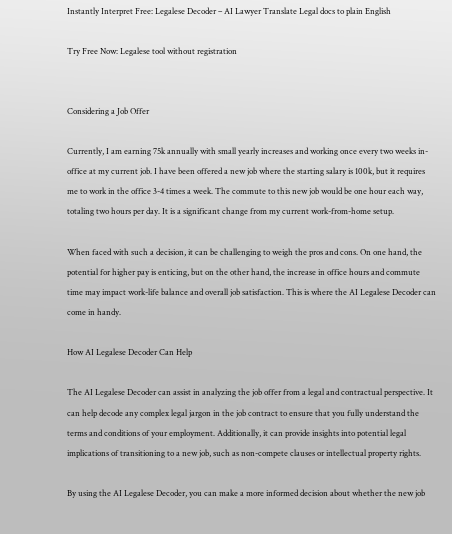Instantly Interpret Free: Legalese Decoder – AI Lawyer Translate Legal docs to plain English

Try Free Now: Legalese tool without registration


Considering a Job Offer

Currently, I am earning 75k annually with small yearly increases and working once every two weeks in-office at my current job. I have been offered a new job where the starting salary is 100k, but it requires me to work in the office 3-4 times a week. The commute to this new job would be one hour each way, totaling two hours per day. It is a significant change from my current work-from-home setup.

When faced with such a decision, it can be challenging to weigh the pros and cons. On one hand, the potential for higher pay is enticing, but on the other hand, the increase in office hours and commute time may impact work-life balance and overall job satisfaction. This is where the AI Legalese Decoder can come in handy.

How AI Legalese Decoder Can Help

The AI Legalese Decoder can assist in analyzing the job offer from a legal and contractual perspective. It can help decode any complex legal jargon in the job contract to ensure that you fully understand the terms and conditions of your employment. Additionally, it can provide insights into potential legal implications of transitioning to a new job, such as non-compete clauses or intellectual property rights.

By using the AI Legalese Decoder, you can make a more informed decision about whether the new job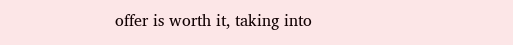offer is worth it, taking into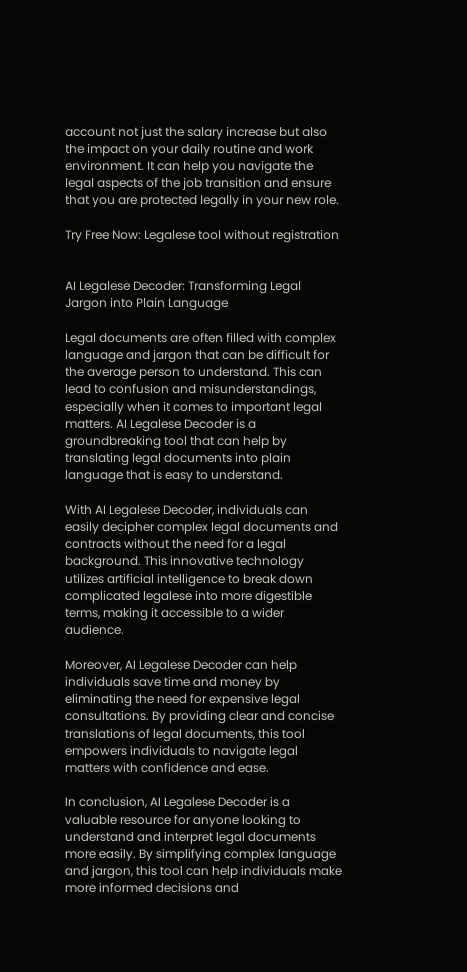account not just the salary increase but also the impact on your daily routine and work environment. It can help you navigate the legal aspects of the job transition and ensure that you are protected legally in your new role.

Try Free Now: Legalese tool without registration


AI Legalese Decoder: Transforming Legal Jargon into Plain Language

Legal documents are often filled with complex language and jargon that can be difficult for the average person to understand. This can lead to confusion and misunderstandings, especially when it comes to important legal matters. AI Legalese Decoder is a groundbreaking tool that can help by translating legal documents into plain language that is easy to understand.

With AI Legalese Decoder, individuals can easily decipher complex legal documents and contracts without the need for a legal background. This innovative technology utilizes artificial intelligence to break down complicated legalese into more digestible terms, making it accessible to a wider audience.

Moreover, AI Legalese Decoder can help individuals save time and money by eliminating the need for expensive legal consultations. By providing clear and concise translations of legal documents, this tool empowers individuals to navigate legal matters with confidence and ease.

In conclusion, AI Legalese Decoder is a valuable resource for anyone looking to understand and interpret legal documents more easily. By simplifying complex language and jargon, this tool can help individuals make more informed decisions and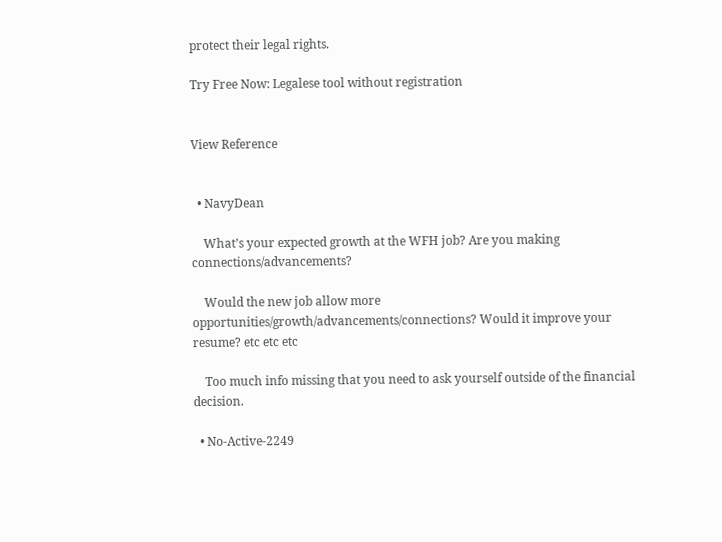protect their legal rights.

Try Free Now: Legalese tool without registration


View Reference


  • NavyDean

    What’s your expected growth at the WFH job? Are you making connections/advancements?

    Would the new job allow more opportunities/growth/advancements/connections? Would it improve your resume? etc etc etc

    Too much info missing that you need to ask yourself outside of the financial decision.

  • No-Active-2249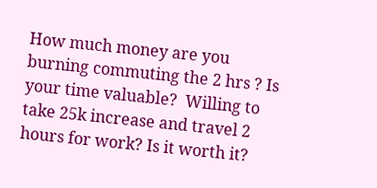How much money are you burning commuting the 2 hrs ? Is your time valuable?  Willing to take 25k increase and travel 2 hours for work? Is it worth it?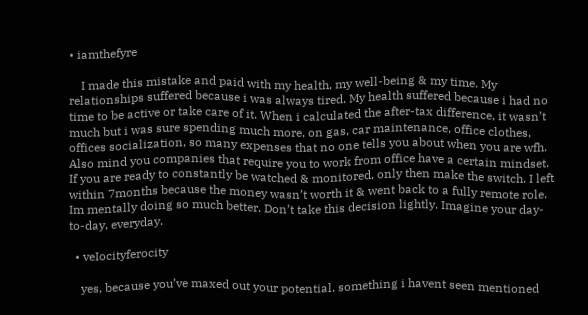• iamthefyre

    I made this mistake and paid with my health, my well-being & my time. My relationships suffered because i was always tired. My health suffered because i had no time to be active or take care of it. When i calculated the after-tax difference, it wasn’t much but i was sure spending much more, on gas, car maintenance, office clothes, offices socialization, so many expenses that no one tells you about when you are wfh. Also mind you companies that require you to work from office have a certain mindset. If you are ready to constantly be watched & monitored, only then make the switch. I left within 7months because the money wasn’t worth it & went back to a fully remote role. Im mentally doing so much better. Don’t take this decision lightly. Imagine your day-to-day, everyday.

  • veIocityferocity

    yes, because you’ve maxed out your potential. something i havent seen mentioned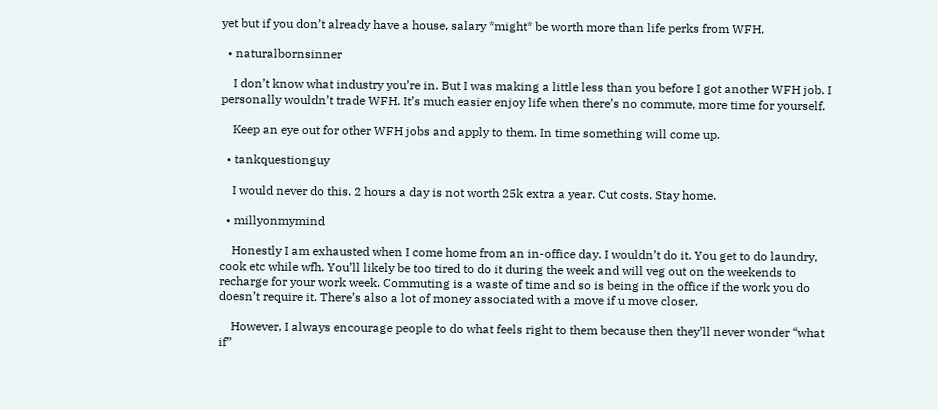yet but if you don’t already have a house, salary *might* be worth more than life perks from WFH.

  • naturalbornsinner

    I don’t know what industry you’re in. But I was making a little less than you before I got another WFH job. I personally wouldn’t trade WFH. It’s much easier enjoy life when there’s no commute, more time for yourself.

    Keep an eye out for other WFH jobs and apply to them. In time something will come up.

  • tankquestionguy

    I would never do this. 2 hours a day is not worth 25k extra a year. Cut costs. Stay home.

  • millyonmymind

    Honestly I am exhausted when I come home from an in-office day. I wouldn’t do it. You get to do laundry, cook etc while wfh. You’ll likely be too tired to do it during the week and will veg out on the weekends to recharge for your work week. Commuting is a waste of time and so is being in the office if the work you do doesn’t require it. There’s also a lot of money associated with a move if u move closer.

    However, I always encourage people to do what feels right to them because then they’ll never wonder “what if”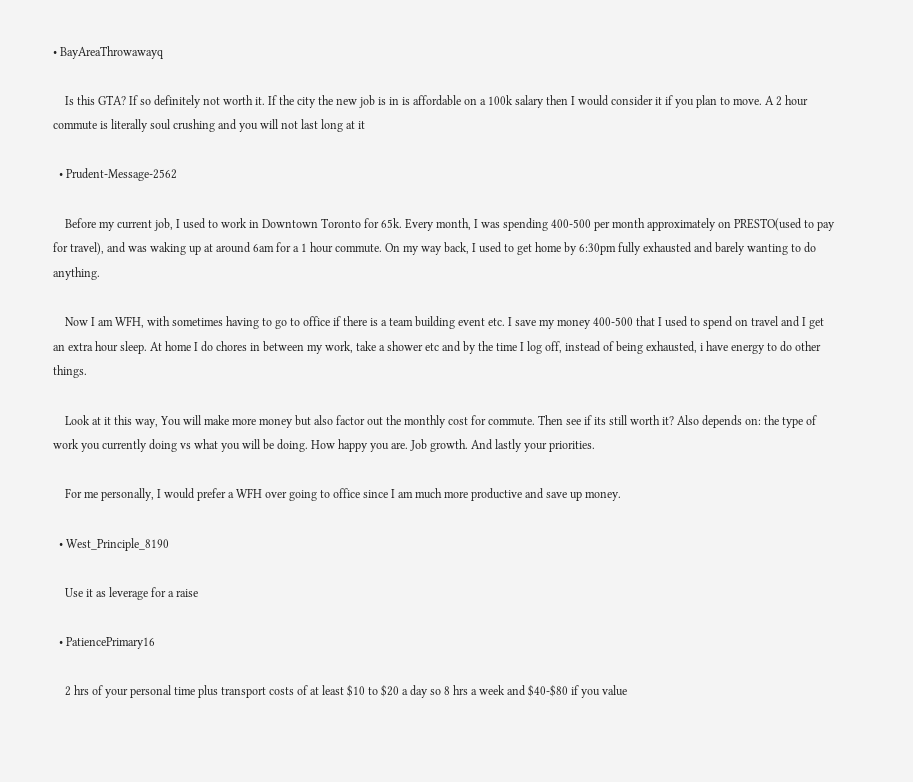• BayAreaThrowawayq

    Is this GTA? If so definitely not worth it. If the city the new job is in is affordable on a 100k salary then I would consider it if you plan to move. A 2 hour commute is literally soul crushing and you will not last long at it

  • Prudent-Message-2562

    Before my current job, I used to work in Downtown Toronto for 65k. Every month, I was spending 400-500 per month approximately on PRESTO(used to pay for travel), and was waking up at around 6am for a 1 hour commute. On my way back, I used to get home by 6:30pm fully exhausted and barely wanting to do anything.

    Now I am WFH, with sometimes having to go to office if there is a team building event etc. I save my money 400-500 that I used to spend on travel and I get an extra hour sleep. At home I do chores in between my work, take a shower etc and by the time I log off, instead of being exhausted, i have energy to do other things.

    Look at it this way, You will make more money but also factor out the monthly cost for commute. Then see if its still worth it? Also depends on: the type of work you currently doing vs what you will be doing. How happy you are. Job growth. And lastly your priorities.

    For me personally, I would prefer a WFH over going to office since I am much more productive and save up money.

  • West_Principle_8190

    Use it as leverage for a raise

  • PatiencePrimary16

    2 hrs of your personal time plus transport costs of at least $10 to $20 a day so 8 hrs a week and $40-$80 if you value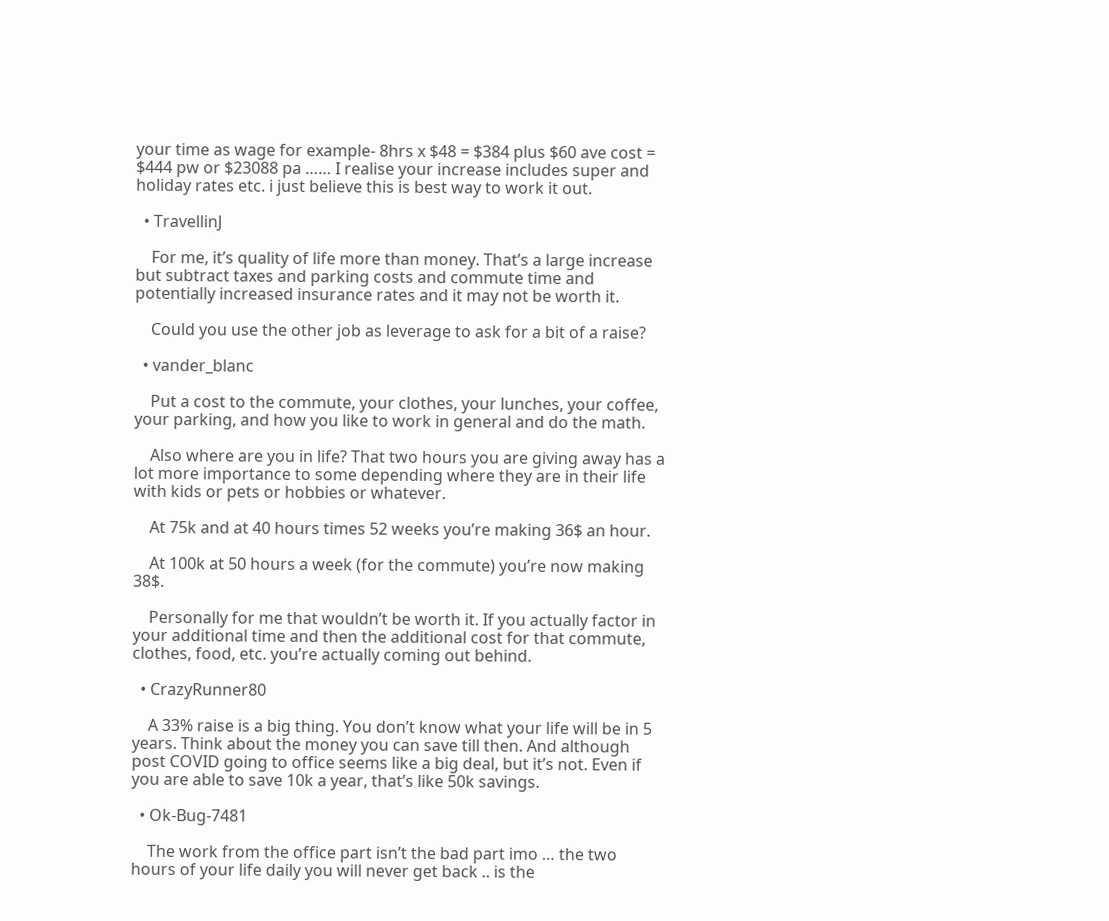your time as wage for example- 8hrs x $48 = $384 plus $60 ave cost = $444 pw or $23088 pa …… I realise your increase includes super and holiday rates etc. i just believe this is best way to work it out.

  • TravellinJ

    For me, it’s quality of life more than money. That’s a large increase but subtract taxes and parking costs and commute time and potentially increased insurance rates and it may not be worth it.

    Could you use the other job as leverage to ask for a bit of a raise?

  • vander_blanc

    Put a cost to the commute, your clothes, your lunches, your coffee, your parking, and how you like to work in general and do the math.

    Also where are you in life? That two hours you are giving away has a lot more importance to some depending where they are in their life with kids or pets or hobbies or whatever.

    At 75k and at 40 hours times 52 weeks you’re making 36$ an hour.

    At 100k at 50 hours a week (for the commute) you’re now making 38$.

    Personally for me that wouldn’t be worth it. If you actually factor in your additional time and then the additional cost for that commute, clothes, food, etc. you’re actually coming out behind.

  • CrazyRunner80

    A 33% raise is a big thing. You don’t know what your life will be in 5 years. Think about the money you can save till then. And although post COVID going to office seems like a big deal, but it’s not. Even if you are able to save 10k a year, that’s like 50k savings.

  • Ok-Bug-7481

    The work from the office part isn’t the bad part imo … the two hours of your life daily you will never get back .. is the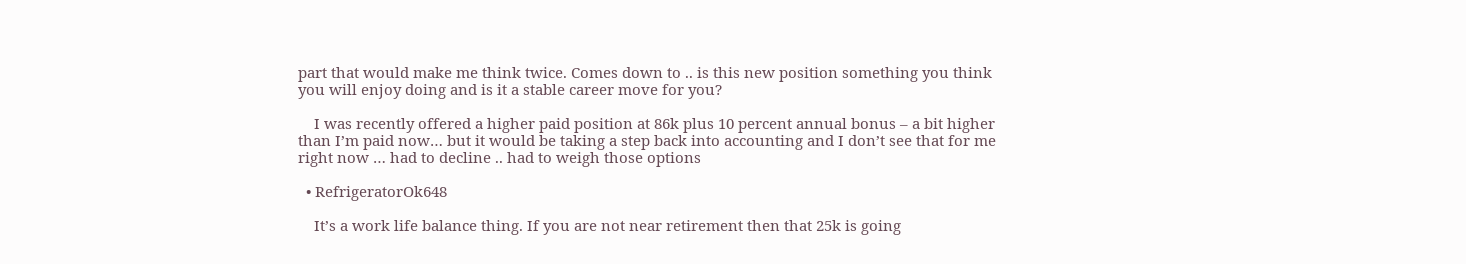part that would make me think twice. Comes down to .. is this new position something you think you will enjoy doing and is it a stable career move for you?

    I was recently offered a higher paid position at 86k plus 10 percent annual bonus – a bit higher than I’m paid now… but it would be taking a step back into accounting and I don’t see that for me right now … had to decline .. had to weigh those options

  • RefrigeratorOk648

    It’s a work life balance thing. If you are not near retirement then that 25k is going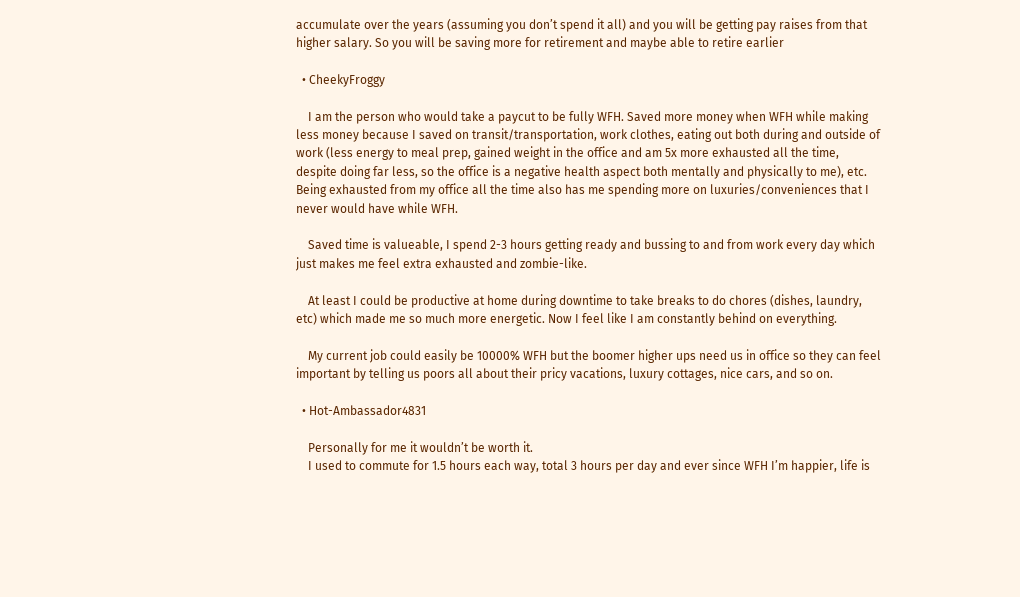accumulate over the years (assuming you don’t spend it all) and you will be getting pay raises from that higher salary. So you will be saving more for retirement and maybe able to retire earlier

  • CheekyFroggy

    I am the person who would take a paycut to be fully WFH. Saved more money when WFH while making less money because I saved on transit/transportation, work clothes, eating out both during and outside of work (less energy to meal prep, gained weight in the office and am 5x more exhausted all the time, despite doing far less, so the office is a negative health aspect both mentally and physically to me), etc. Being exhausted from my office all the time also has me spending more on luxuries/conveniences that I never would have while WFH.

    Saved time is valueable, I spend 2-3 hours getting ready and bussing to and from work every day which just makes me feel extra exhausted and zombie-like.

    At least I could be productive at home during downtime to take breaks to do chores (dishes, laundry, etc) which made me so much more energetic. Now I feel like I am constantly behind on everything.

    My current job could easily be 10000% WFH but the boomer higher ups need us in office so they can feel important by telling us poors all about their pricy vacations, luxury cottages, nice cars, and so on.

  • Hot-Ambassador4831

    Personally for me it wouldn’t be worth it.
    I used to commute for 1.5 hours each way, total 3 hours per day and ever since WFH I’m happier, life is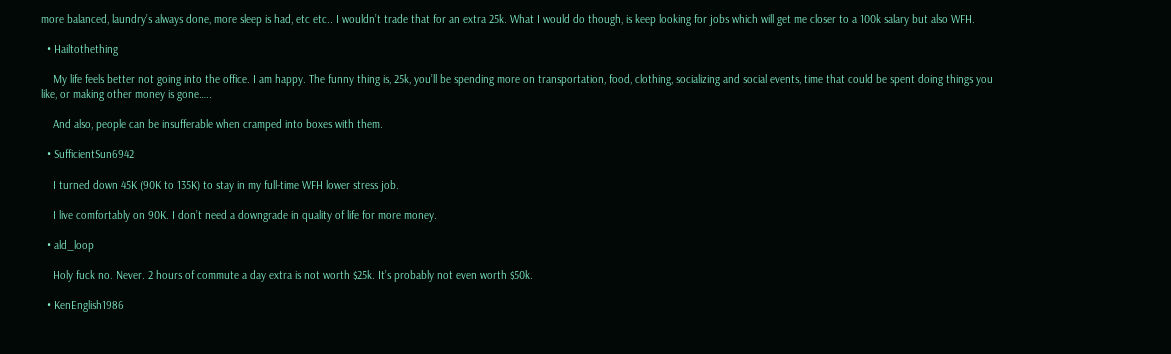more balanced, laundry’s always done, more sleep is had, etc etc.. I wouldn’t trade that for an extra 25k. What I would do though, is keep looking for jobs which will get me closer to a 100k salary but also WFH.

  • Hailtothething

    My life feels better not going into the office. I am happy. The funny thing is, 25k, you’ll be spending more on transportation, food, clothing, socializing and social events, time that could be spent doing things you like, or making other money is gone…..

    And also, people can be insufferable when cramped into boxes with them.

  • SufficientSun6942

    I turned down 45K (90K to 135K) to stay in my full-time WFH lower stress job.

    I live comfortably on 90K. I don’t need a downgrade in quality of life for more money.

  • ald_loop

    Holy fuck no. Never. 2 hours of commute a day extra is not worth $25k. It’s probably not even worth $50k.

  • KenEnglish1986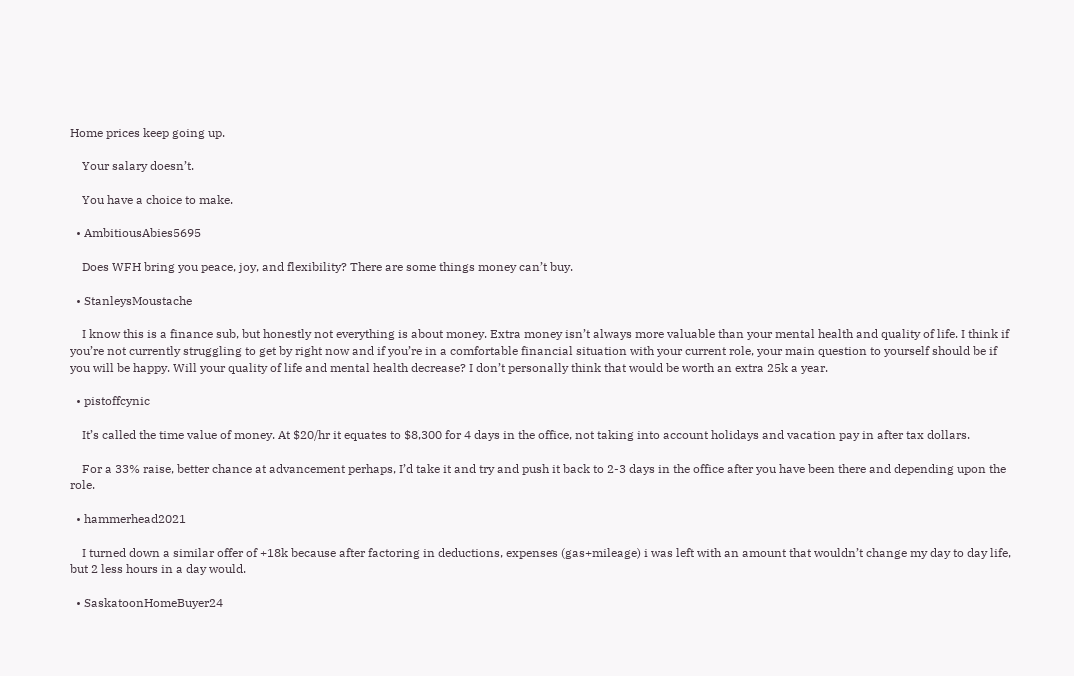Home prices keep going up.

    Your salary doesn’t.

    You have a choice to make.

  • AmbitiousAbies5695

    Does WFH bring you peace, joy, and flexibility? There are some things money can’t buy.

  • StanleysMoustache

    I know this is a finance sub, but honestly not everything is about money. Extra money isn’t always more valuable than your mental health and quality of life. I think if you’re not currently struggling to get by right now and if you’re in a comfortable financial situation with your current role, your main question to yourself should be if you will be happy. Will your quality of life and mental health decrease? I don’t personally think that would be worth an extra 25k a year.

  • pistoffcynic

    It’s called the time value of money. At $20/hr it equates to $8,300 for 4 days in the office, not taking into account holidays and vacation pay in after tax dollars.

    For a 33% raise, better chance at advancement perhaps, I’d take it and try and push it back to 2-3 days in the office after you have been there and depending upon the role.

  • hammerhead2021

    I turned down a similar offer of +18k because after factoring in deductions, expenses (gas+mileage) i was left with an amount that wouldn’t change my day to day life, but 2 less hours in a day would.

  • SaskatoonHomeBuyer24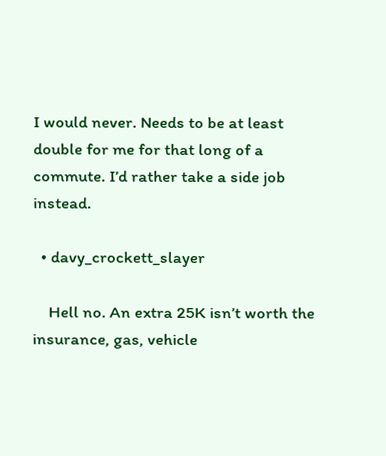I would never. Needs to be at least double for me for that long of a commute. I’d rather take a side job instead.

  • davy_crockett_slayer

    Hell no. An extra 25K isn’t worth the insurance, gas, vehicle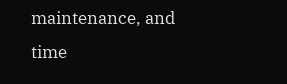maintenance, and time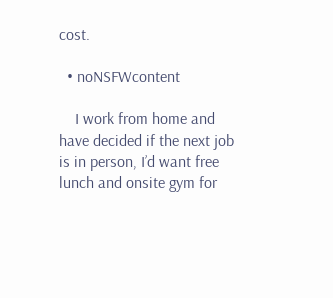cost.

  • noNSFWcontent

    I work from home and have decided if the next job is in person, I’d want free lunch and onsite gym for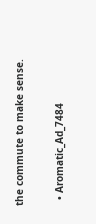the commute to make sense.

  • Aromatic_Ad_7484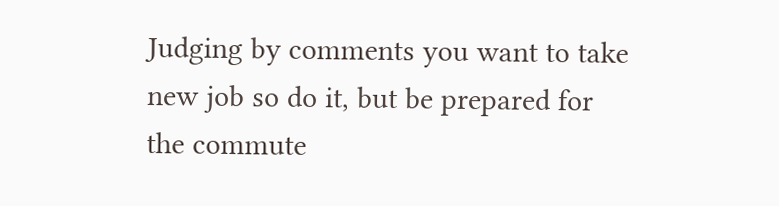Judging by comments you want to take new job so do it, but be prepared for the commute